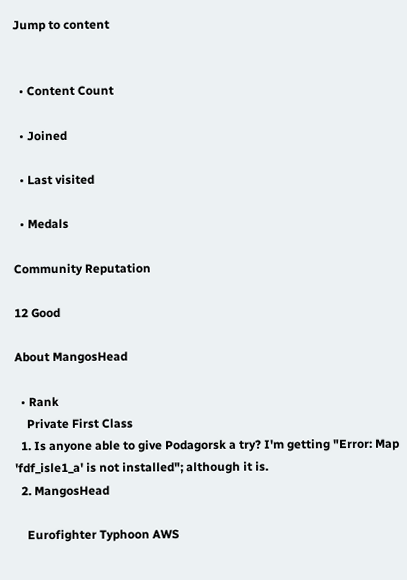Jump to content


  • Content Count

  • Joined

  • Last visited

  • Medals

Community Reputation

12 Good

About MangosHead

  • Rank
    Private First Class
  1. Is anyone able to give Podagorsk a try? I'm getting "Error: Map 'fdf_isle1_a' is not installed"; although it is.
  2. MangosHead

    Eurofighter Typhoon AWS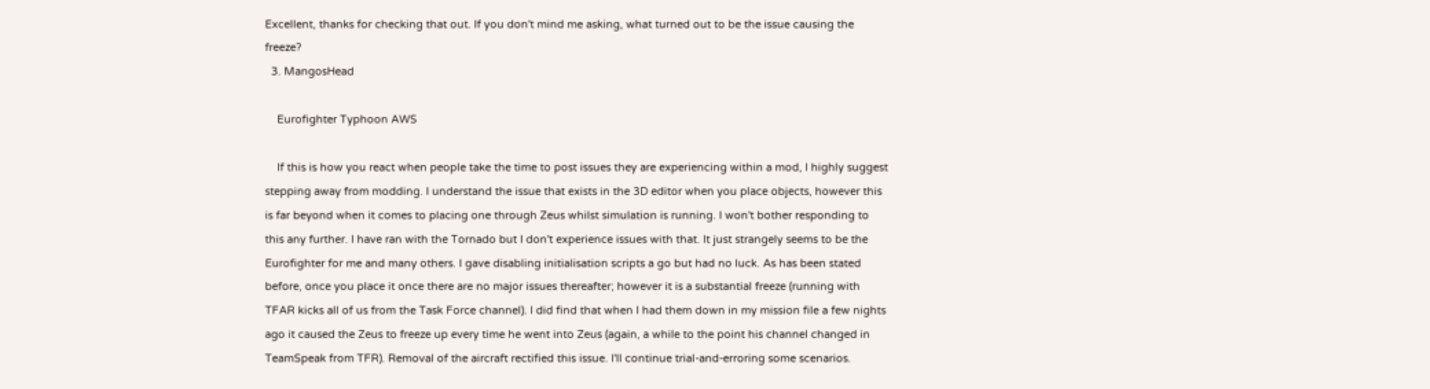Excellent, thanks for checking that out. If you don't mind me asking, what turned out to be the issue causing the freeze?
  3. MangosHead

    Eurofighter Typhoon AWS

    If this is how you react when people take the time to post issues they are experiencing within a mod, I highly suggest stepping away from modding. I understand the issue that exists in the 3D editor when you place objects, however this is far beyond when it comes to placing one through Zeus whilst simulation is running. I won't bother responding to this any further. I have ran with the Tornado but I don't experience issues with that. It just strangely seems to be the Eurofighter for me and many others. I gave disabling initialisation scripts a go but had no luck. As has been stated before, once you place it once there are no major issues thereafter; however it is a substantial freeze (running with TFAR kicks all of us from the Task Force channel). I did find that when I had them down in my mission file a few nights ago it caused the Zeus to freeze up every time he went into Zeus (again, a while to the point his channel changed in TeamSpeak from TFR). Removal of the aircraft rectified this issue. I'll continue trial-and-erroring some scenarios.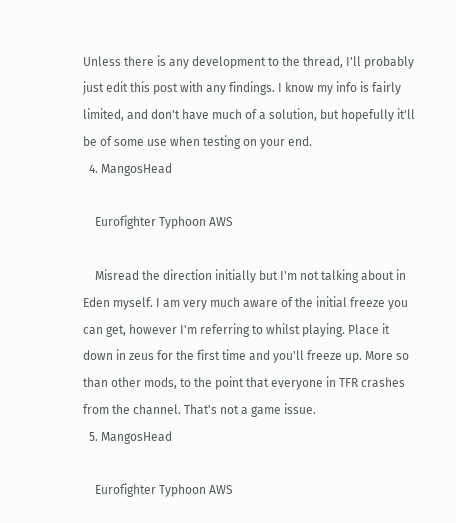Unless there is any development to the thread, I'll probably just edit this post with any findings. I know my info is fairly limited, and don't have much of a solution, but hopefully it'll be of some use when testing on your end.
  4. MangosHead

    Eurofighter Typhoon AWS

    Misread the direction initially but I'm not talking about in Eden myself. I am very much aware of the initial freeze you can get, however I'm referring to whilst playing. Place it down in zeus for the first time and you'll freeze up. More so than other mods, to the point that everyone in TFR crashes from the channel. That's not a game issue.
  5. MangosHead

    Eurofighter Typhoon AWS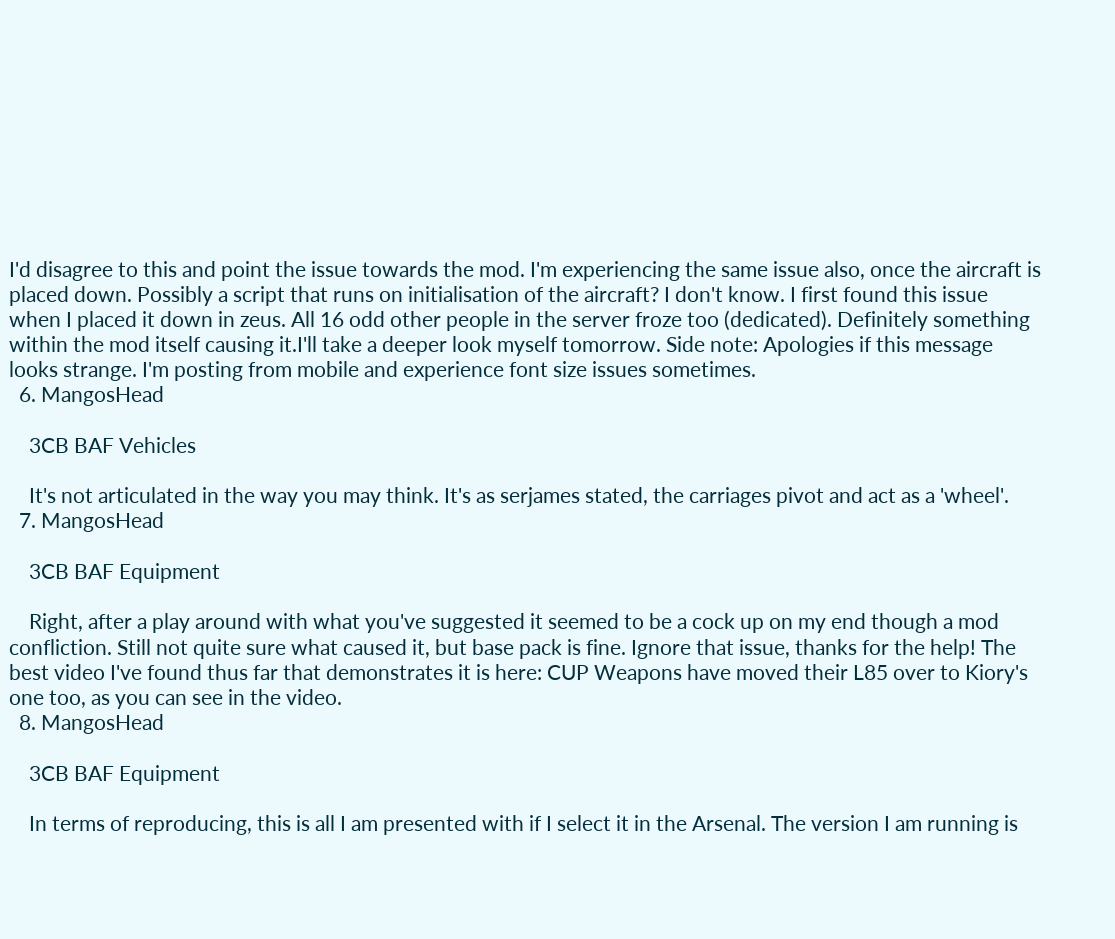I'd disagree to this and point the issue towards the mod. I'm experiencing the same issue also, once the aircraft is placed down. Possibly a script that runs on initialisation of the aircraft? I don't know. I first found this issue when I placed it down in zeus. All 16 odd other people in the server froze too (dedicated). Definitely something within the mod itself causing it.I'll take a deeper look myself tomorrow. Side note: Apologies if this message looks strange. I'm posting from mobile and experience font size issues sometimes.
  6. MangosHead

    3CB BAF Vehicles

    It's not articulated in the way you may think. It's as serjames stated, the carriages pivot and act as a 'wheel'.
  7. MangosHead

    3CB BAF Equipment

    Right, after a play around with what you've suggested it seemed to be a cock up on my end though a mod confliction. Still not quite sure what caused it, but base pack is fine. Ignore that issue, thanks for the help! The best video I've found thus far that demonstrates it is here: CUP Weapons have moved their L85 over to Kiory's one too, as you can see in the video.
  8. MangosHead

    3CB BAF Equipment

    In terms of reproducing, this is all I am presented with if I select it in the Arsenal. The version I am running is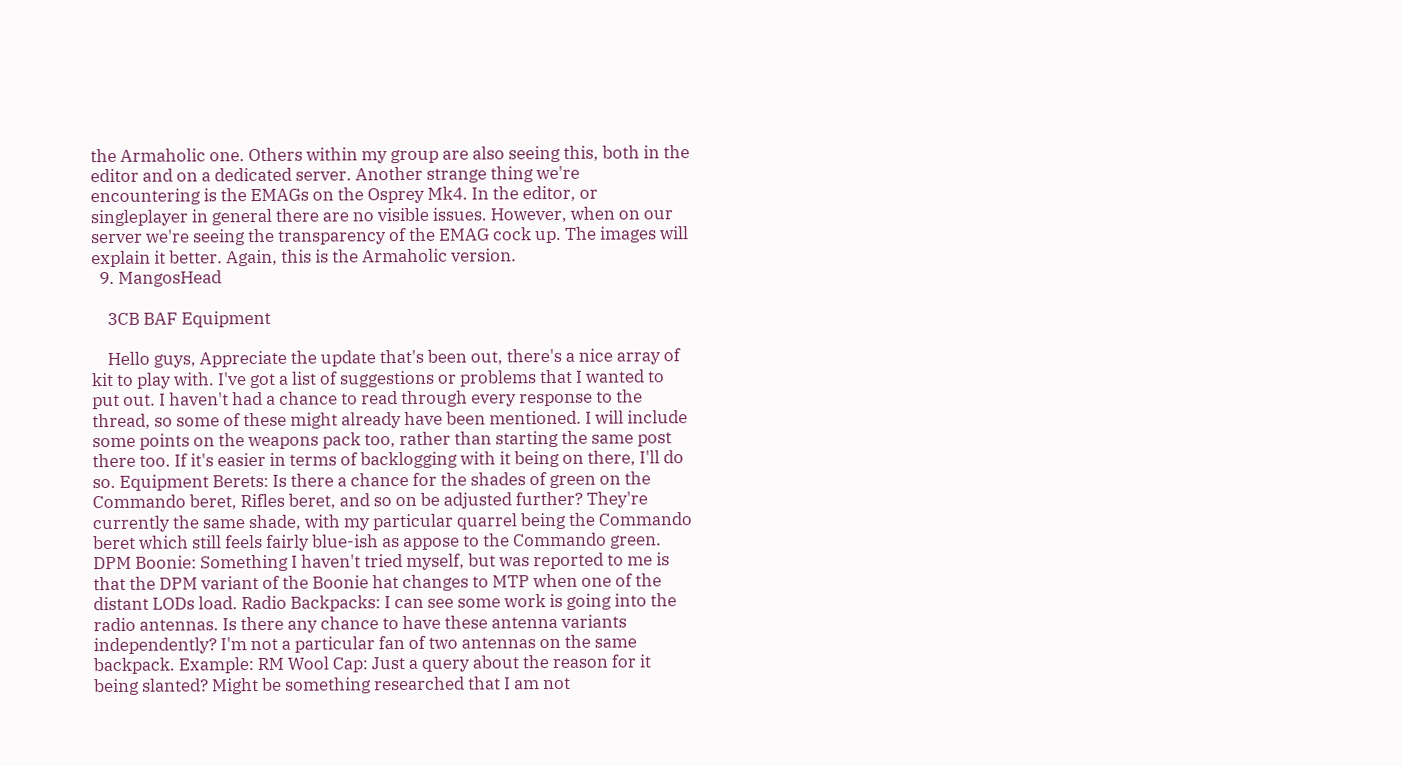the Armaholic one. Others within my group are also seeing this, both in the editor and on a dedicated server. Another strange thing we're encountering is the EMAGs on the Osprey Mk4. In the editor, or singleplayer in general there are no visible issues. However, when on our server we're seeing the transparency of the EMAG cock up. The images will explain it better. Again, this is the Armaholic version.
  9. MangosHead

    3CB BAF Equipment

    Hello guys, Appreciate the update that's been out, there's a nice array of kit to play with. I've got a list of suggestions or problems that I wanted to put out. I haven't had a chance to read through every response to the thread, so some of these might already have been mentioned. I will include some points on the weapons pack too, rather than starting the same post there too. If it's easier in terms of backlogging with it being on there, I'll do so. Equipment Berets: Is there a chance for the shades of green on the Commando beret, Rifles beret, and so on be adjusted further? They're currently the same shade, with my particular quarrel being the Commando beret which still feels fairly blue-ish as appose to the Commando green. DPM Boonie: Something I haven't tried myself, but was reported to me is that the DPM variant of the Boonie hat changes to MTP when one of the distant LODs load. Radio Backpacks: I can see some work is going into the radio antennas. Is there any chance to have these antenna variants independently? I'm not a particular fan of two antennas on the same backpack. Example: RM Wool Cap: Just a query about the reason for it being slanted? Might be something researched that I am not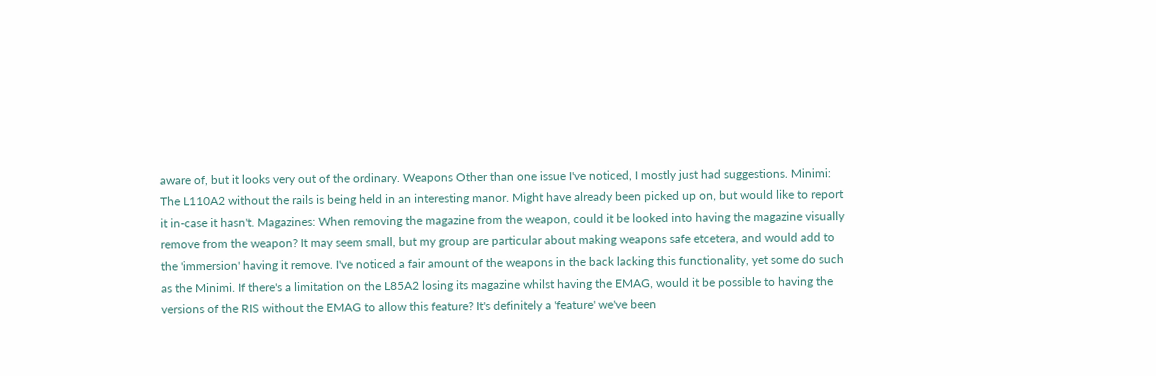aware of, but it looks very out of the ordinary. Weapons Other than one issue I've noticed, I mostly just had suggestions. Minimi: The L110A2 without the rails is being held in an interesting manor. Might have already been picked up on, but would like to report it in-case it hasn't. Magazines: When removing the magazine from the weapon, could it be looked into having the magazine visually remove from the weapon? It may seem small, but my group are particular about making weapons safe etcetera, and would add to the 'immersion' having it remove. I've noticed a fair amount of the weapons in the back lacking this functionality, yet some do such as the Minimi. If there's a limitation on the L85A2 losing its magazine whilst having the EMAG, would it be possible to having the versions of the RIS without the EMAG to allow this feature? It's definitely a 'feature' we've been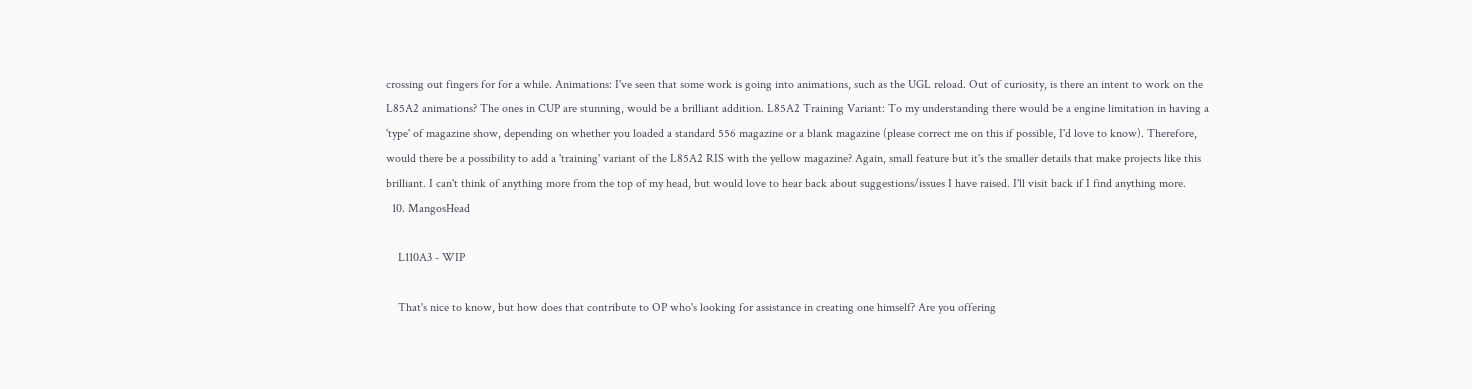crossing out fingers for for a while. Animations: I've seen that some work is going into animations, such as the UGL reload. Out of curiosity, is there an intent to work on the L85A2 animations? The ones in CUP are stunning, would be a brilliant addition. L85A2 Training Variant: To my understanding there would be a engine limitation in having a 'type' of magazine show, depending on whether you loaded a standard 556 magazine or a blank magazine (please correct me on this if possible, I'd love to know). Therefore, would there be a possibility to add a 'training' variant of the L85A2 RIS with the yellow magazine? Again, small feature but it's the smaller details that make projects like this brilliant. I can't think of anything more from the top of my head, but would love to hear back about suggestions/issues I have raised. I'll visit back if I find anything more.
  10. MangosHead

    L110A3 - WIP

    That's nice to know, but how does that contribute to OP who's looking for assistance in creating one himself? Are you offering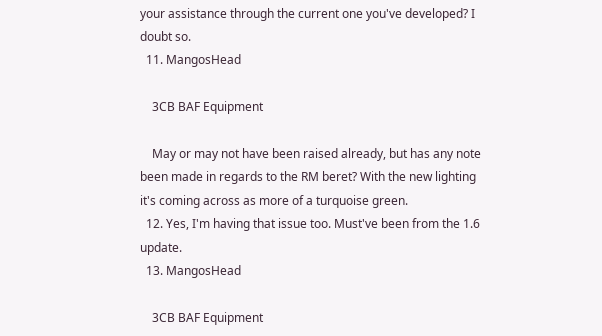your assistance through the current one you've developed? I doubt so.
  11. MangosHead

    3CB BAF Equipment

    May or may not have been raised already, but has any note been made in regards to the RM beret? With the new lighting it's coming across as more of a turquoise green.
  12. Yes, I'm having that issue too. Must've been from the 1.6 update.
  13. MangosHead

    3CB BAF Equipment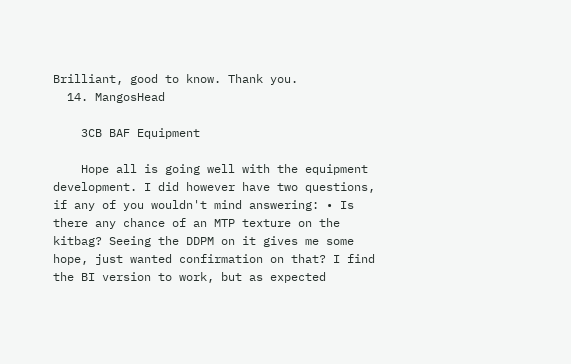Brilliant, good to know. Thank you.
  14. MangosHead

    3CB BAF Equipment

    Hope all is going well with the equipment development. I did however have two questions, if any of you wouldn't mind answering: • Is there any chance of an MTP texture on the kitbag? Seeing the DDPM on it gives me some hope, just wanted confirmation on that? I find the BI version to work, but as expected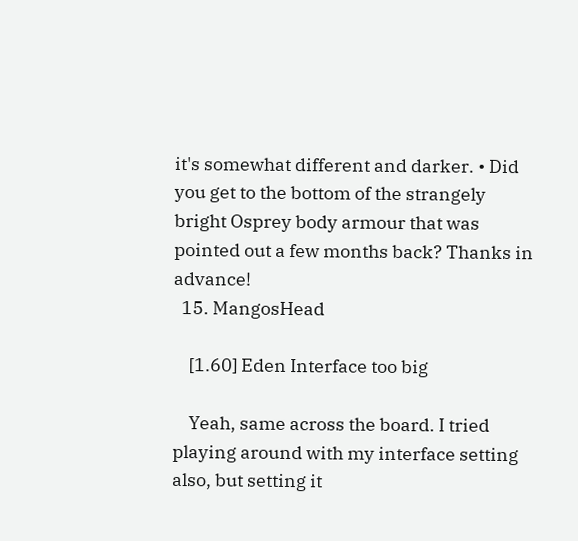it's somewhat different and darker. • Did you get to the bottom of the strangely bright Osprey body armour that was pointed out a few months back? Thanks in advance!
  15. MangosHead

    [1.60] Eden Interface too big

    Yeah, same across the board. I tried playing around with my interface setting also, but setting it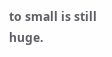to small is still huge.